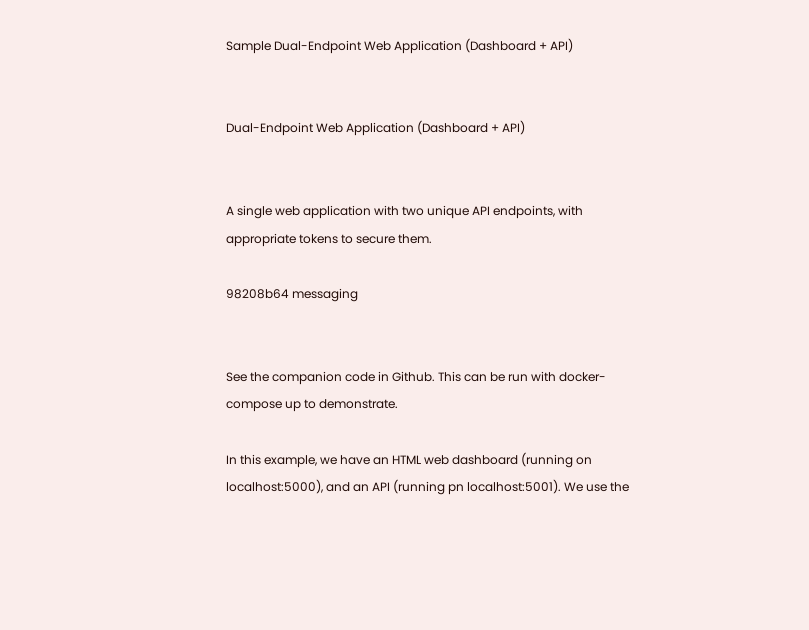Sample Dual-Endpoint Web Application (Dashboard + API)


Dual-Endpoint Web Application (Dashboard + API)


A single web application with two unique API endpoints, with appropriate tokens to secure them.

98208b64 messaging


See the companion code in Github. This can be run with docker-compose up to demonstrate.

In this example, we have an HTML web dashboard (running on localhost:5000), and an API (running pn localhost:5001). We use the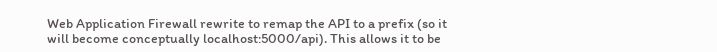Web Application Firewall rewrite to remap the API to a prefix (so it will become conceptually localhost:5000/api). This allows it to be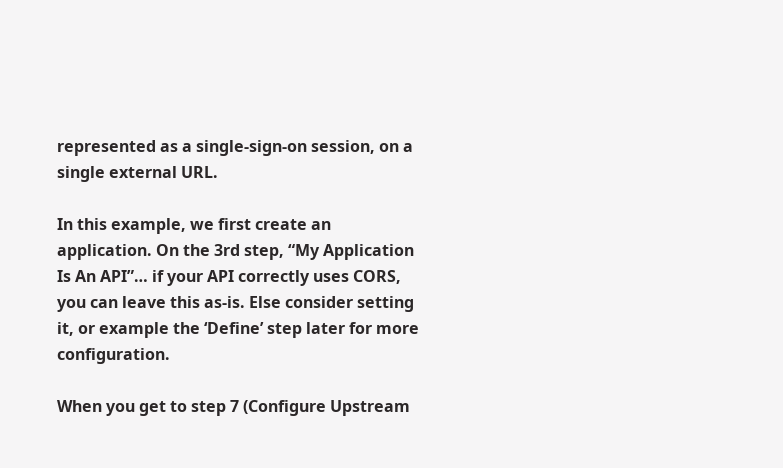represented as a single-sign-on session, on a single external URL.

In this example, we first create an application. On the 3rd step, “My Application Is An API”… if your API correctly uses CORS, you can leave this as-is. Else consider setting it, or example the ‘Define’ step later for more configuration.

When you get to step 7 (Configure Upstream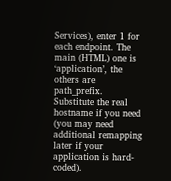Services), enter 1 for each endpoint. The main (HTML) one is ‘application’, the others are path_prefix. Substitute the real hostname if you need (you may need additional remapping later if your application is hard-coded).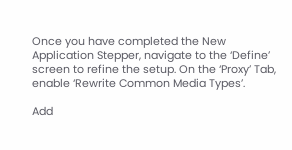Once you have completed the New Application Stepper, navigate to the ‘Define’ screen to refine the setup. On the ‘Proxy’ Tab, enable ‘Rewrite Common Media Types’.

Add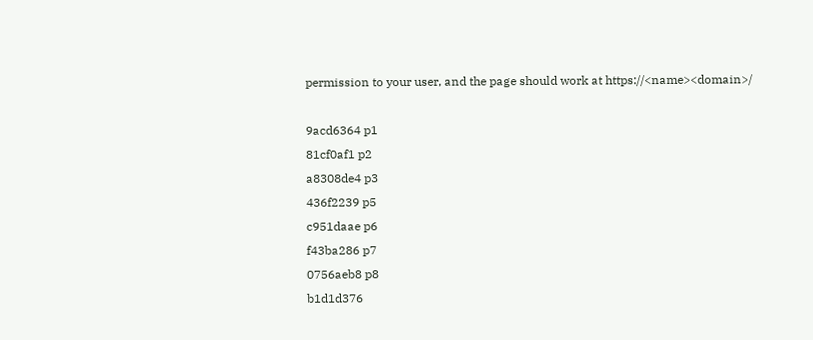permission to your user, and the page should work at https://<name><domain>/

9acd6364 p1
81cf0af1 p2
a8308de4 p3
436f2239 p5
c951daae p6
f43ba286 p7
0756aeb8 p8
b1d1d376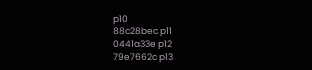p10
88c28bec p11
0441a33e p12
79e7662c p13